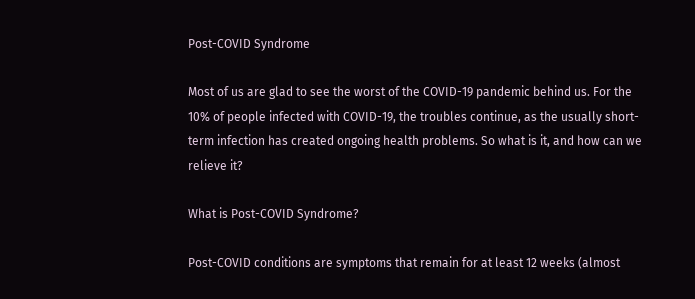Post-COVID Syndrome

Most of us are glad to see the worst of the COVID-19 pandemic behind us. For the 10% of people infected with COVID-19, the troubles continue, as the usually short-term infection has created ongoing health problems. So what is it, and how can we relieve it?

What is Post-COVID Syndrome?

Post-COVID conditions are symptoms that remain for at least 12 weeks (almost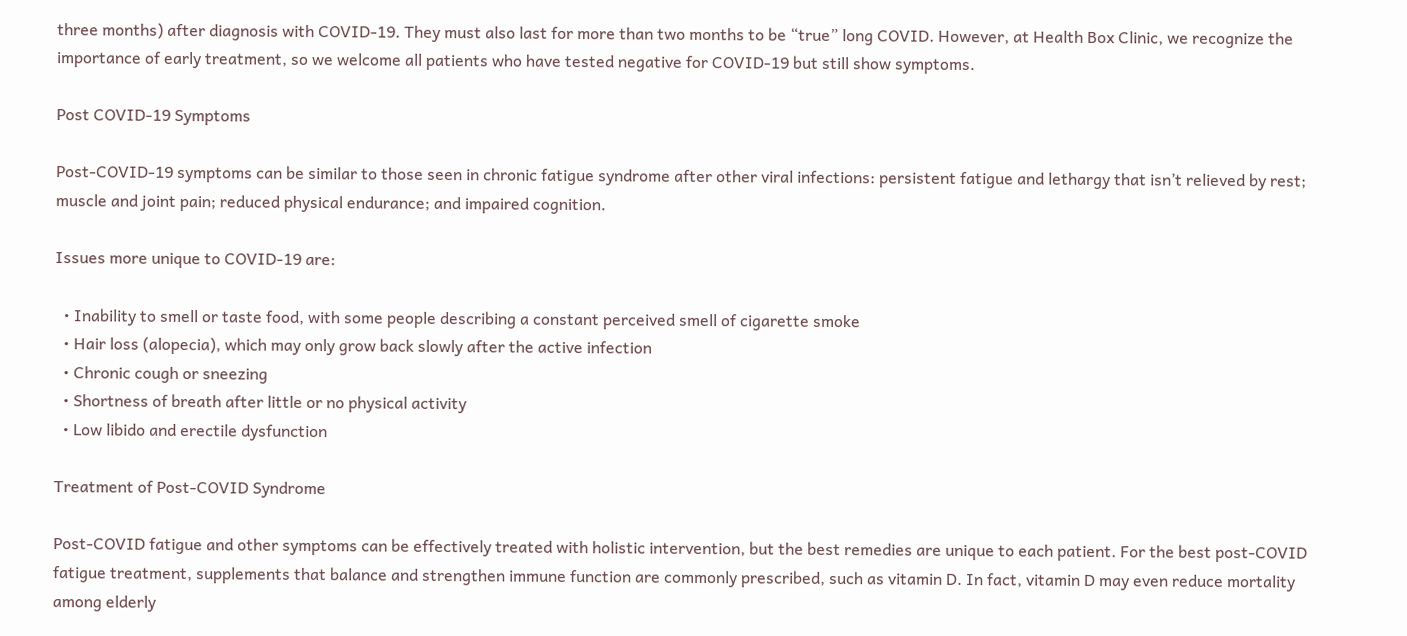three months) after diagnosis with COVID-19. They must also last for more than two months to be “true” long COVID. However, at Health Box Clinic, we recognize the importance of early treatment, so we welcome all patients who have tested negative for COVID-19 but still show symptoms.

Post COVID-19 Symptoms

Post-COVID-19 symptoms can be similar to those seen in chronic fatigue syndrome after other viral infections: persistent fatigue and lethargy that isn’t relieved by rest; muscle and joint pain; reduced physical endurance; and impaired cognition.

Issues more unique to COVID-19 are:

  • Inability to smell or taste food, with some people describing a constant perceived smell of cigarette smoke
  • Hair loss (alopecia), which may only grow back slowly after the active infection
  • Chronic cough or sneezing
  • Shortness of breath after little or no physical activity
  • Low libido and erectile dysfunction

Treatment of Post-COVID Syndrome

Post-COVID fatigue and other symptoms can be effectively treated with holistic intervention, but the best remedies are unique to each patient. For the best post-COVID fatigue treatment, supplements that balance and strengthen immune function are commonly prescribed, such as vitamin D. In fact, vitamin D may even reduce mortality among elderly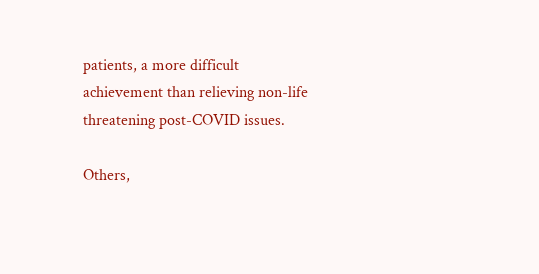patients, a more difficult achievement than relieving non-life threatening post-COVID issues.

Others,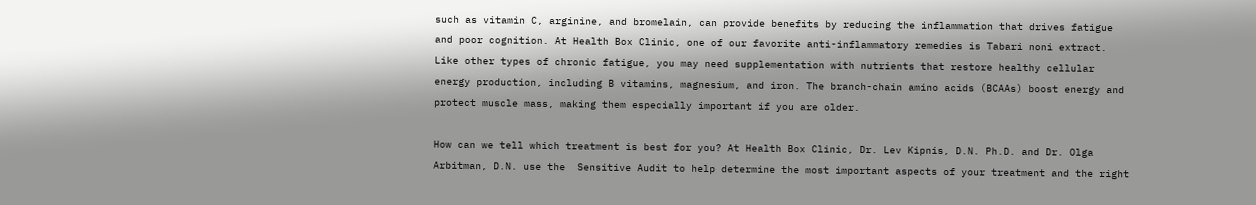such as vitamin C, arginine, and bromelain, can provide benefits by reducing the inflammation that drives fatigue and poor cognition. At Health Box Clinic, one of our favorite anti-inflammatory remedies is Tabari noni extract. Like other types of chronic fatigue, you may need supplementation with nutrients that restore healthy cellular energy production, including B vitamins, magnesium, and iron. The branch-chain amino acids (BCAAs) boost energy and protect muscle mass, making them especially important if you are older.

How can we tell which treatment is best for you? At Health Box Clinic, Dr. Lev Kipnis, D.N. Ph.D. and Dr. Olga Arbitman, D.N. use the  Sensitive Audit to help determine the most important aspects of your treatment and the right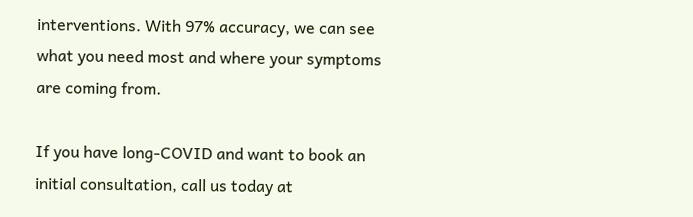interventions. With 97% accuracy, we can see what you need most and where your symptoms are coming from.

If you have long-COVID and want to book an initial consultation, call us today at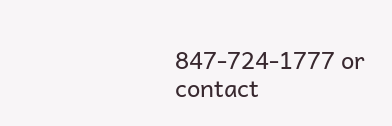847-724-1777 or contact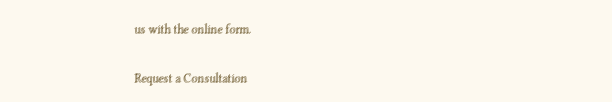us with the online form.

Request a Consultation